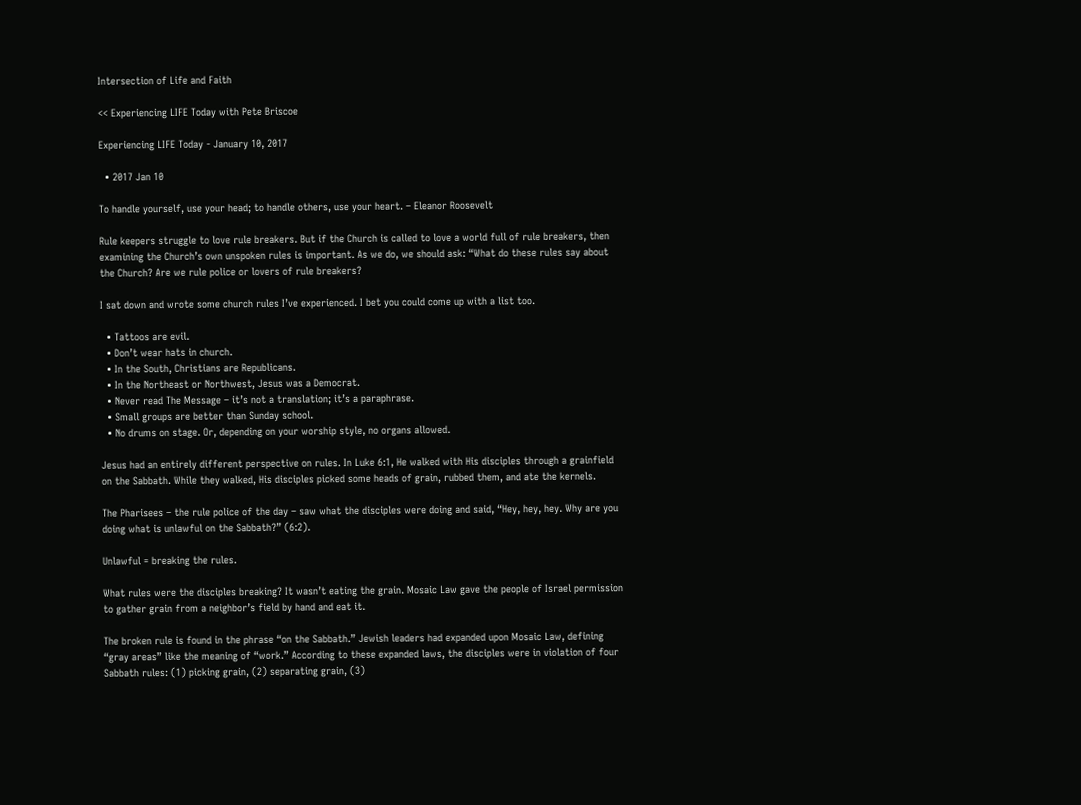Intersection of Life and Faith

<< Experiencing LIFE Today with Pete Briscoe

Experiencing LIFE Today - January 10, 2017

  • 2017 Jan 10

To handle yourself, use your head; to handle others, use your heart. – Eleanor Roosevelt

Rule keepers struggle to love rule breakers. But if the Church is called to love a world full of rule breakers, then examining the Church’s own unspoken rules is important. As we do, we should ask: “What do these rules say about the Church? Are we rule police or lovers of rule breakers?

I sat down and wrote some church rules I’ve experienced. I bet you could come up with a list too.

  • Tattoos are evil.
  • Don’t wear hats in church.
  • In the South, Christians are Republicans.
  • In the Northeast or Northwest, Jesus was a Democrat.
  • Never read The Message – it’s not a translation; it’s a paraphrase.
  • Small groups are better than Sunday school.
  • No drums on stage. Or, depending on your worship style, no organs allowed.

Jesus had an entirely different perspective on rules. In Luke 6:1, He walked with His disciples through a grainfield on the Sabbath. While they walked, His disciples picked some heads of grain, rubbed them, and ate the kernels.

The Pharisees – the rule police of the day – saw what the disciples were doing and said, “Hey, hey, hey. Why are you doing what is unlawful on the Sabbath?” (6:2).

Unlawful = breaking the rules.

What rules were the disciples breaking? It wasn’t eating the grain. Mosaic Law gave the people of Israel permission to gather grain from a neighbor’s field by hand and eat it.

The broken rule is found in the phrase “on the Sabbath.” Jewish leaders had expanded upon Mosaic Law, defining “gray areas” like the meaning of “work.” According to these expanded laws, the disciples were in violation of four Sabbath rules: (1) picking grain, (2) separating grain, (3)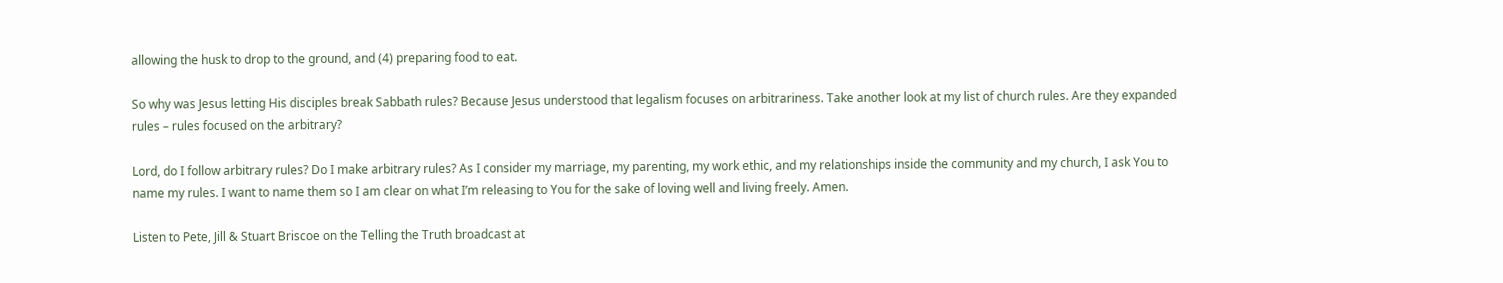allowing the husk to drop to the ground, and (4) preparing food to eat.

So why was Jesus letting His disciples break Sabbath rules? Because Jesus understood that legalism focuses on arbitrariness. Take another look at my list of church rules. Are they expanded rules – rules focused on the arbitrary?

Lord, do I follow arbitrary rules? Do I make arbitrary rules? As I consider my marriage, my parenting, my work ethic, and my relationships inside the community and my church, I ask You to name my rules. I want to name them so I am clear on what I’m releasing to You for the sake of loving well and living freely. Amen.

Listen to Pete, Jill & Stuart Briscoe on the Telling the Truth broadcast at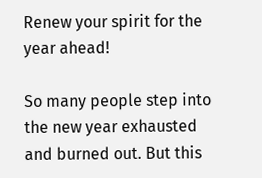Renew your spirit for the year ahead!

So many people step into the new year exhausted and burned out. But this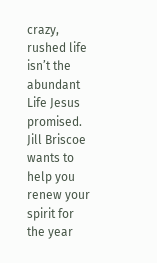crazy, rushed life isn’t the abundant Life Jesus promised. Jill Briscoe wants to help you renew your spirit for the year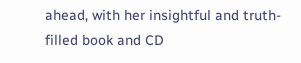ahead, with her insightful and truth-filled book and CD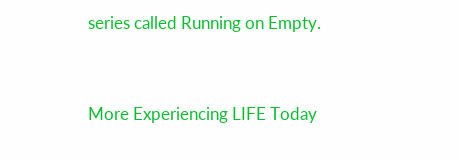series called Running on Empty.


More Experiencing LIFE Today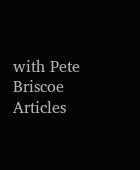with Pete Briscoe Articles